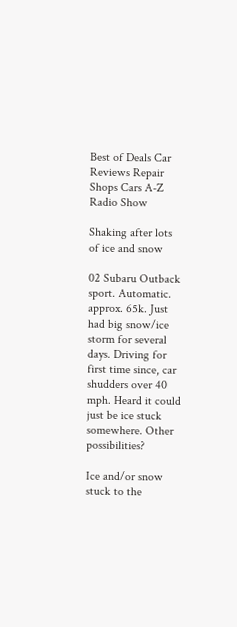Best of Deals Car Reviews Repair Shops Cars A-Z Radio Show

Shaking after lots of ice and snow

02 Subaru Outback sport. Automatic. approx. 65k. Just had big snow/ice storm for several days. Driving for first time since, car shudders over 40 mph. Heard it could just be ice stuck somewhere. Other possibilities?

Ice and/or snow stuck to the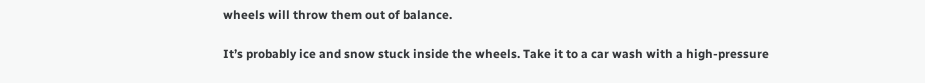wheels will throw them out of balance.

It’s probably ice and snow stuck inside the wheels. Take it to a car wash with a high-pressure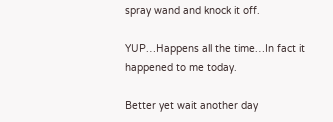spray wand and knock it off.

YUP…Happens all the time…In fact it happened to me today.

Better yet wait another day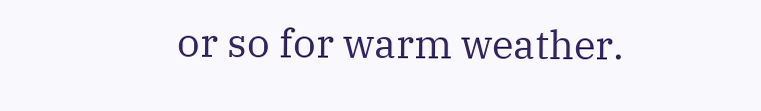or so for warm weather.